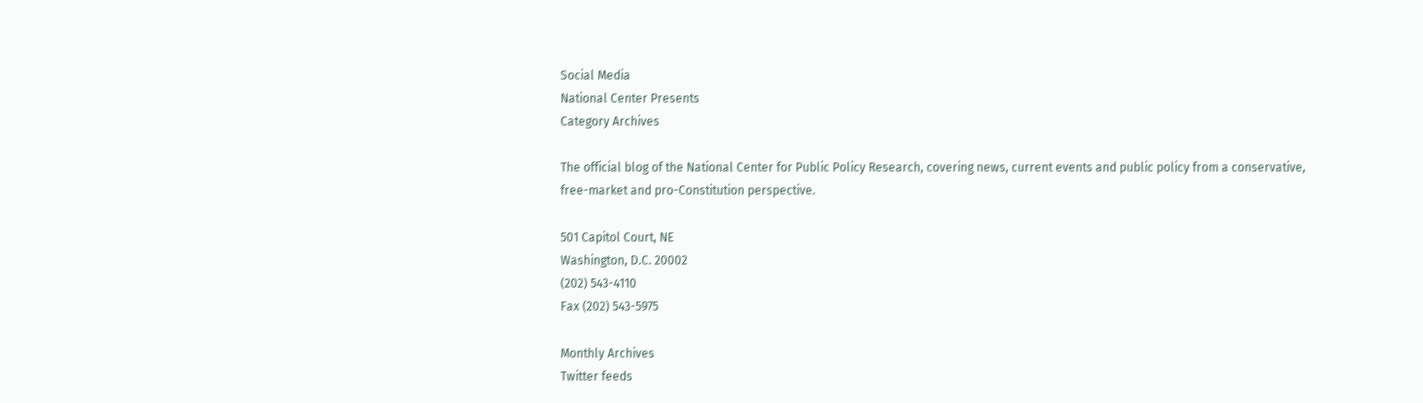Social Media
National Center Presents
Category Archives

The official blog of the National Center for Public Policy Research, covering news, current events and public policy from a conservative, free-market and pro-Constitution perspective.

501 Capitol Court, NE
Washington, D.C. 20002
(202) 543-4110
Fax (202) 543-5975

Monthly Archives
Twitter feeds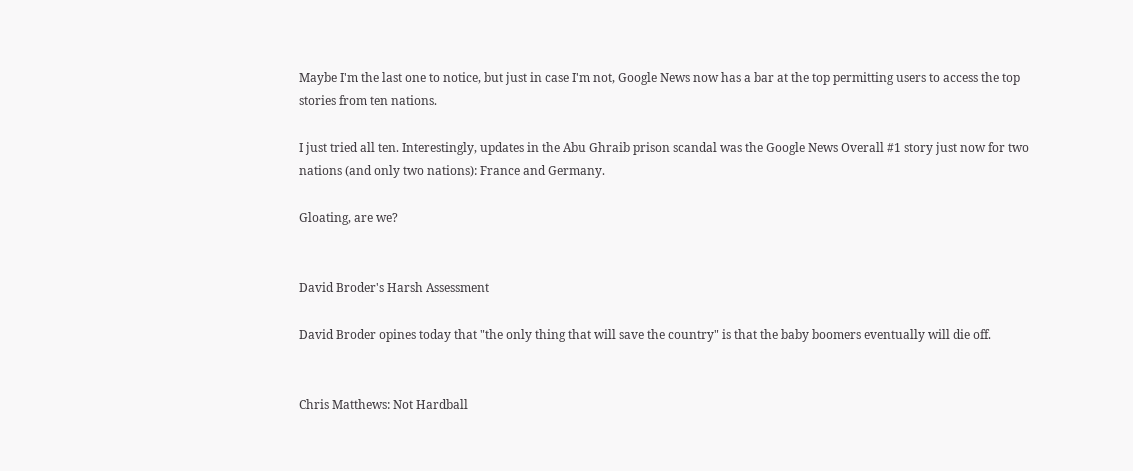Maybe I'm the last one to notice, but just in case I'm not, Google News now has a bar at the top permitting users to access the top stories from ten nations.

I just tried all ten. Interestingly, updates in the Abu Ghraib prison scandal was the Google News Overall #1 story just now for two nations (and only two nations): France and Germany.

Gloating, are we?


David Broder's Harsh Assessment

David Broder opines today that "the only thing that will save the country" is that the baby boomers eventually will die off.


Chris Matthews: Not Hardball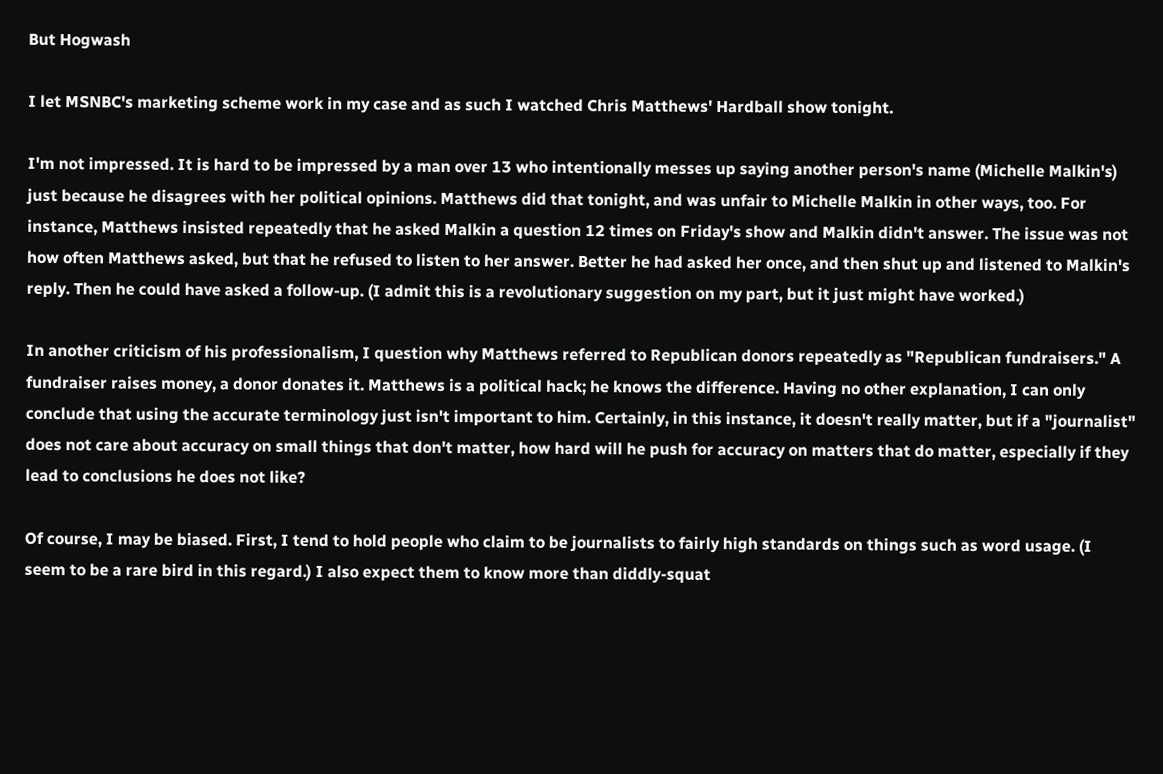But Hogwash

I let MSNBC's marketing scheme work in my case and as such I watched Chris Matthews' Hardball show tonight.

I'm not impressed. It is hard to be impressed by a man over 13 who intentionally messes up saying another person's name (Michelle Malkin's) just because he disagrees with her political opinions. Matthews did that tonight, and was unfair to Michelle Malkin in other ways, too. For instance, Matthews insisted repeatedly that he asked Malkin a question 12 times on Friday's show and Malkin didn't answer. The issue was not how often Matthews asked, but that he refused to listen to her answer. Better he had asked her once, and then shut up and listened to Malkin's reply. Then he could have asked a follow-up. (I admit this is a revolutionary suggestion on my part, but it just might have worked.)

In another criticism of his professionalism, I question why Matthews referred to Republican donors repeatedly as "Republican fundraisers." A fundraiser raises money, a donor donates it. Matthews is a political hack; he knows the difference. Having no other explanation, I can only conclude that using the accurate terminology just isn't important to him. Certainly, in this instance, it doesn't really matter, but if a "journalist" does not care about accuracy on small things that don't matter, how hard will he push for accuracy on matters that do matter, especially if they lead to conclusions he does not like?

Of course, I may be biased. First, I tend to hold people who claim to be journalists to fairly high standards on things such as word usage. (I seem to be a rare bird in this regard.) I also expect them to know more than diddly-squat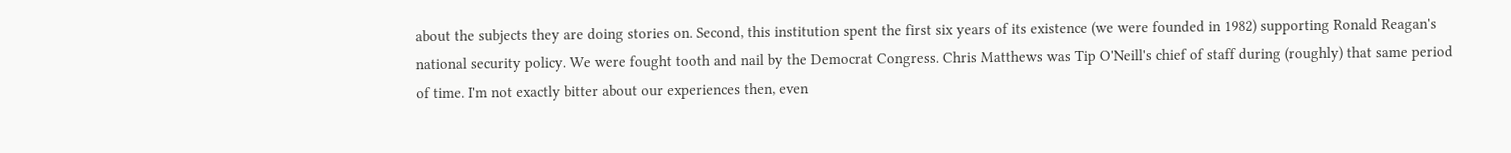about the subjects they are doing stories on. Second, this institution spent the first six years of its existence (we were founded in 1982) supporting Ronald Reagan's national security policy. We were fought tooth and nail by the Democrat Congress. Chris Matthews was Tip O'Neill's chief of staff during (roughly) that same period of time. I'm not exactly bitter about our experiences then, even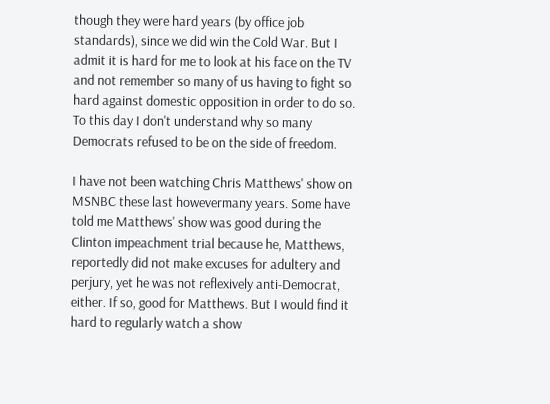though they were hard years (by office job standards), since we did win the Cold War. But I admit it is hard for me to look at his face on the TV and not remember so many of us having to fight so hard against domestic opposition in order to do so. To this day I don't understand why so many Democrats refused to be on the side of freedom.

I have not been watching Chris Matthews' show on MSNBC these last howevermany years. Some have told me Matthews' show was good during the Clinton impeachment trial because he, Matthews, reportedly did not make excuses for adultery and perjury, yet he was not reflexively anti-Democrat, either. If so, good for Matthews. But I would find it hard to regularly watch a show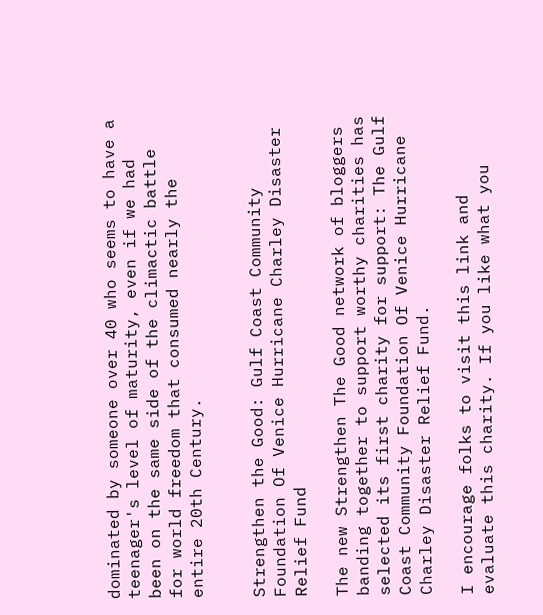dominated by someone over 40 who seems to have a teenager's level of maturity, even if we had been on the same side of the climactic battle for world freedom that consumed nearly the entire 20th Century.


Strengthen the Good: Gulf Coast Community Foundation Of Venice Hurricane Charley Disaster Relief Fund

The new Strengthen The Good network of bloggers banding together to support worthy charities has selected its first charity for support: The Gulf Coast Community Foundation Of Venice Hurricane Charley Disaster Relief Fund.

I encourage folks to visit this link and evaluate this charity. If you like what you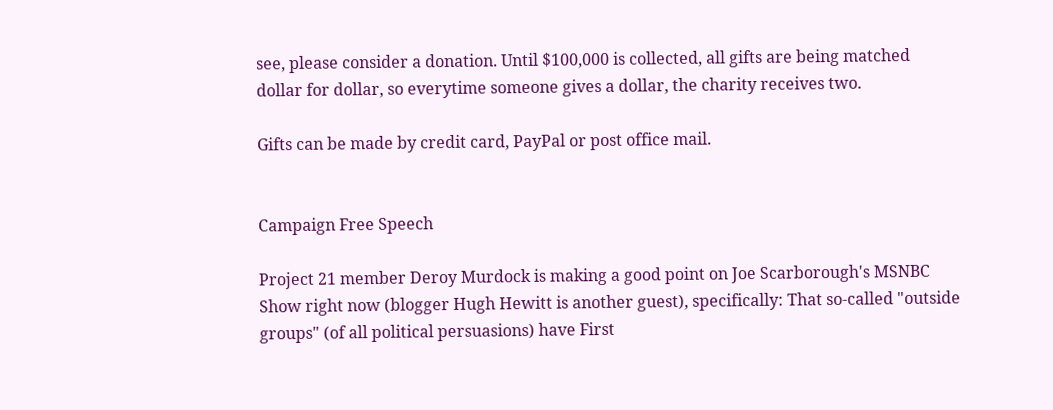see, please consider a donation. Until $100,000 is collected, all gifts are being matched dollar for dollar, so everytime someone gives a dollar, the charity receives two.

Gifts can be made by credit card, PayPal or post office mail.


Campaign Free Speech

Project 21 member Deroy Murdock is making a good point on Joe Scarborough's MSNBC Show right now (blogger Hugh Hewitt is another guest), specifically: That so-called "outside groups" (of all political persuasions) have First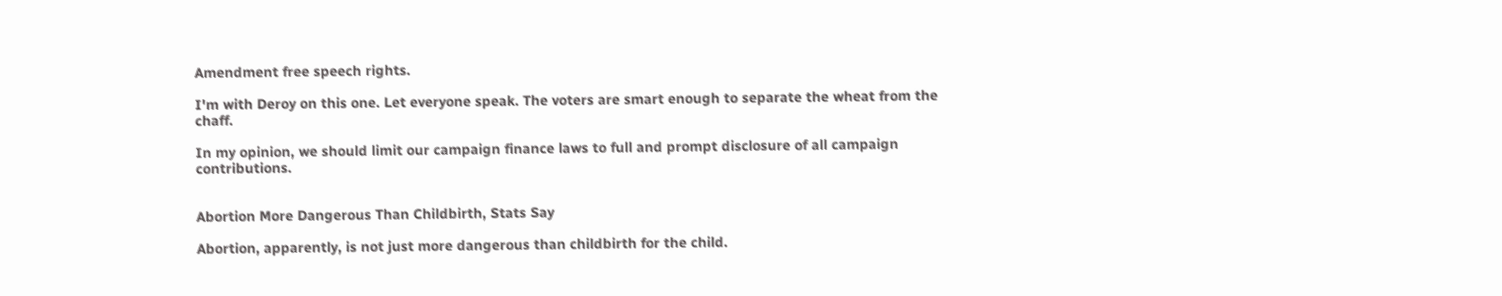Amendment free speech rights.

I'm with Deroy on this one. Let everyone speak. The voters are smart enough to separate the wheat from the chaff.

In my opinion, we should limit our campaign finance laws to full and prompt disclosure of all campaign contributions.


Abortion More Dangerous Than Childbirth, Stats Say

Abortion, apparently, is not just more dangerous than childbirth for the child.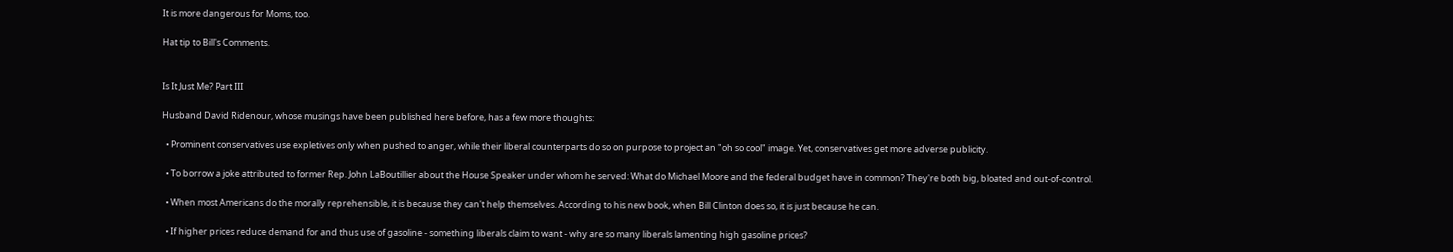It is more dangerous for Moms, too.

Hat tip to Bill's Comments.


Is It Just Me? Part III

Husband David Ridenour, whose musings have been published here before, has a few more thoughts:

  • Prominent conservatives use expletives only when pushed to anger, while their liberal counterparts do so on purpose to project an "oh so cool" image. Yet, conservatives get more adverse publicity.

  • To borrow a joke attributed to former Rep. John LaBoutillier about the House Speaker under whom he served: What do Michael Moore and the federal budget have in common? They're both big, bloated and out-of-control.

  • When most Americans do the morally reprehensible, it is because they can't help themselves. According to his new book, when Bill Clinton does so, it is just because he can.

  • If higher prices reduce demand for and thus use of gasoline - something liberals claim to want - why are so many liberals lamenting high gasoline prices?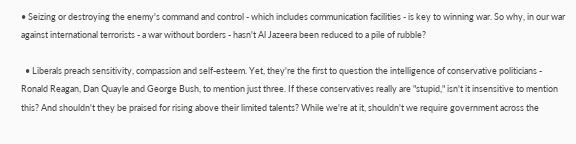• Seizing or destroying the enemy's command and control - which includes communication facilities - is key to winning war. So why, in our war against international terrorists - a war without borders - hasn't Al Jazeera been reduced to a pile of rubble?

  • Liberals preach sensitivity, compassion and self-esteem. Yet, they're the first to question the intelligence of conservative politicians - Ronald Reagan, Dan Quayle and George Bush, to mention just three. If these conservatives really are "stupid," isn't it insensitive to mention this? And shouldn't they be praised for rising above their limited talents? While we're at it, shouldn't we require government across the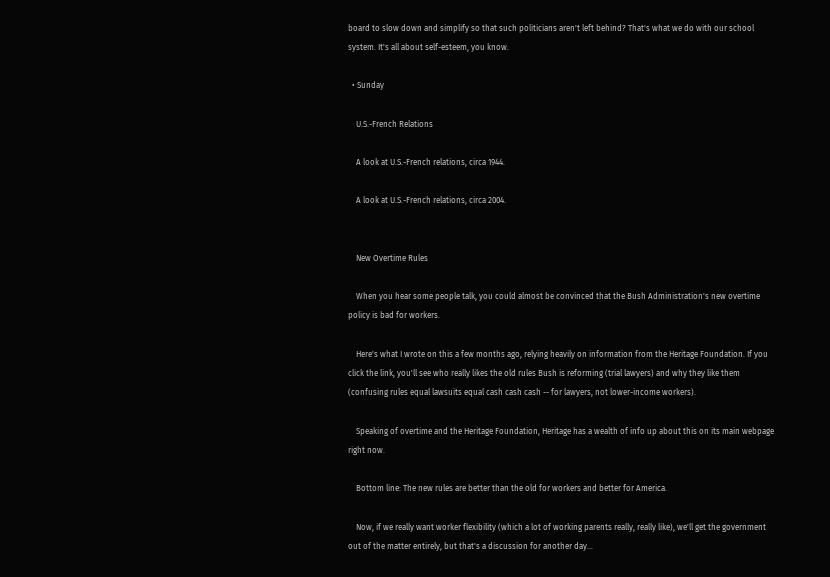board to slow down and simplify so that such politicians aren't left behind? That's what we do with our school system. It's all about self-esteem, you know.

  • Sunday

    U.S.-French Relations

    A look at U.S.-French relations, circa 1944.

    A look at U.S.-French relations, circa 2004.


    New Overtime Rules

    When you hear some people talk, you could almost be convinced that the Bush Administration's new overtime policy is bad for workers.

    Here's what I wrote on this a few months ago, relying heavily on information from the Heritage Foundation. If you click the link, you'll see who really likes the old rules Bush is reforming (trial lawyers) and why they like them (confusing rules equal lawsuits equal cash cash cash -- for lawyers, not lower-income workers).

    Speaking of overtime and the Heritage Foundation, Heritage has a wealth of info up about this on its main webpage right now.

    Bottom line: The new rules are better than the old for workers and better for America.

    Now, if we really want worker flexibility (which a lot of working parents really, really like), we'll get the government out of the matter entirely, but that's a discussion for another day...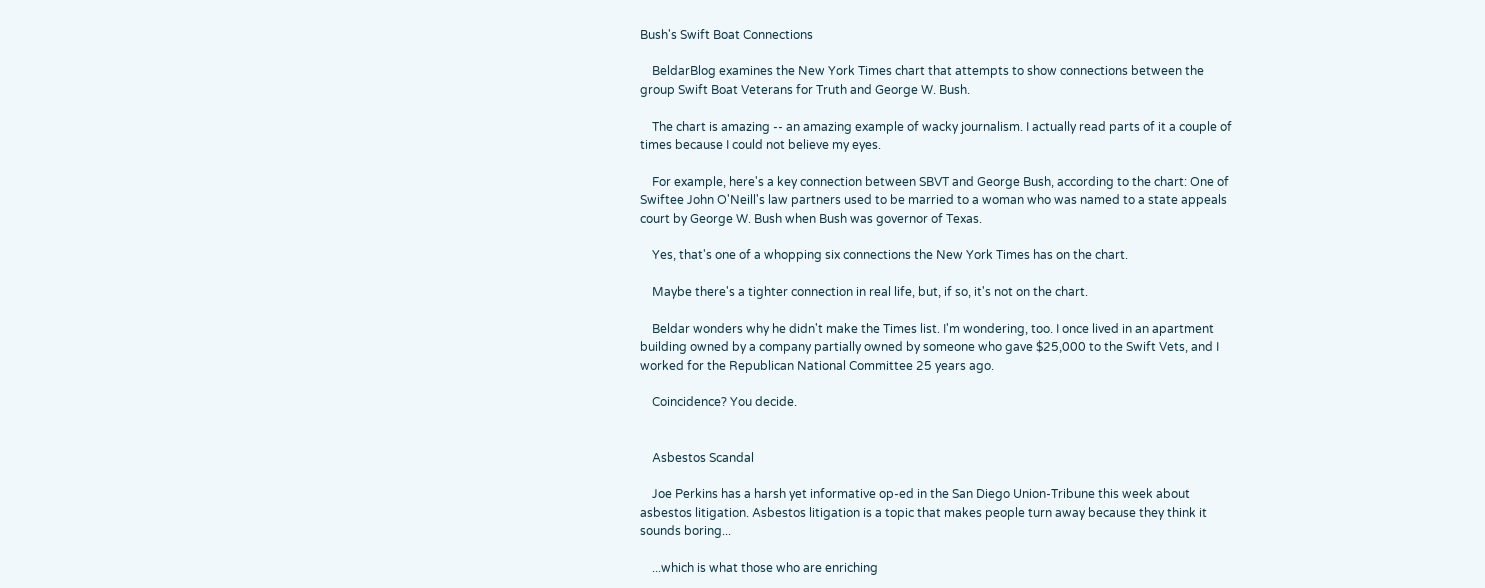Bush's Swift Boat Connections

    BeldarBlog examines the New York Times chart that attempts to show connections between the group Swift Boat Veterans for Truth and George W. Bush.

    The chart is amazing -- an amazing example of wacky journalism. I actually read parts of it a couple of times because I could not believe my eyes.

    For example, here's a key connection between SBVT and George Bush, according to the chart: One of Swiftee John O'Neill's law partners used to be married to a woman who was named to a state appeals court by George W. Bush when Bush was governor of Texas.

    Yes, that's one of a whopping six connections the New York Times has on the chart.

    Maybe there's a tighter connection in real life, but, if so, it's not on the chart.

    Beldar wonders why he didn't make the Times list. I'm wondering, too. I once lived in an apartment building owned by a company partially owned by someone who gave $25,000 to the Swift Vets, and I worked for the Republican National Committee 25 years ago.

    Coincidence? You decide.


    Asbestos Scandal

    Joe Perkins has a harsh yet informative op-ed in the San Diego Union-Tribune this week about asbestos litigation. Asbestos litigation is a topic that makes people turn away because they think it sounds boring...

    ...which is what those who are enriching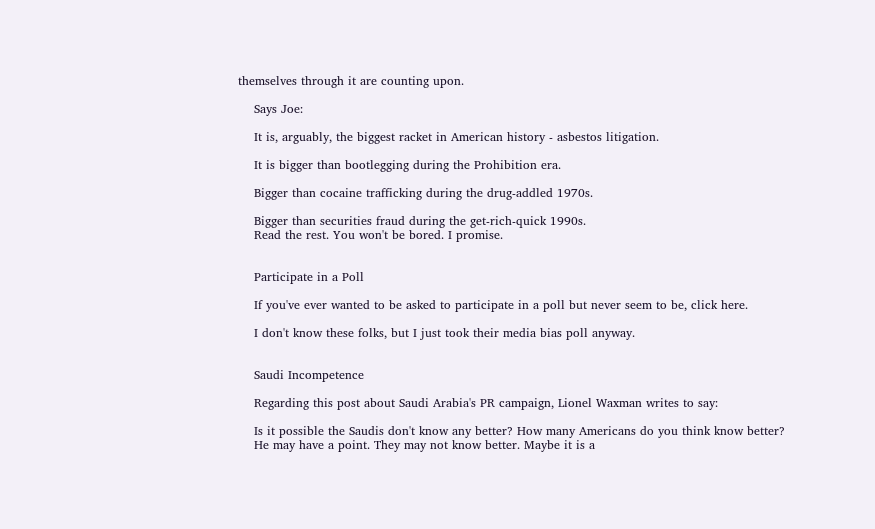themselves through it are counting upon.

    Says Joe:

    It is, arguably, the biggest racket in American history - asbestos litigation.

    It is bigger than bootlegging during the Prohibition era.

    Bigger than cocaine trafficking during the drug-addled 1970s.

    Bigger than securities fraud during the get-rich-quick 1990s.
    Read the rest. You won't be bored. I promise.


    Participate in a Poll

    If you've ever wanted to be asked to participate in a poll but never seem to be, click here.

    I don't know these folks, but I just took their media bias poll anyway.


    Saudi Incompetence

    Regarding this post about Saudi Arabia's PR campaign, Lionel Waxman writes to say:

    Is it possible the Saudis don't know any better? How many Americans do you think know better?
    He may have a point. They may not know better. Maybe it is a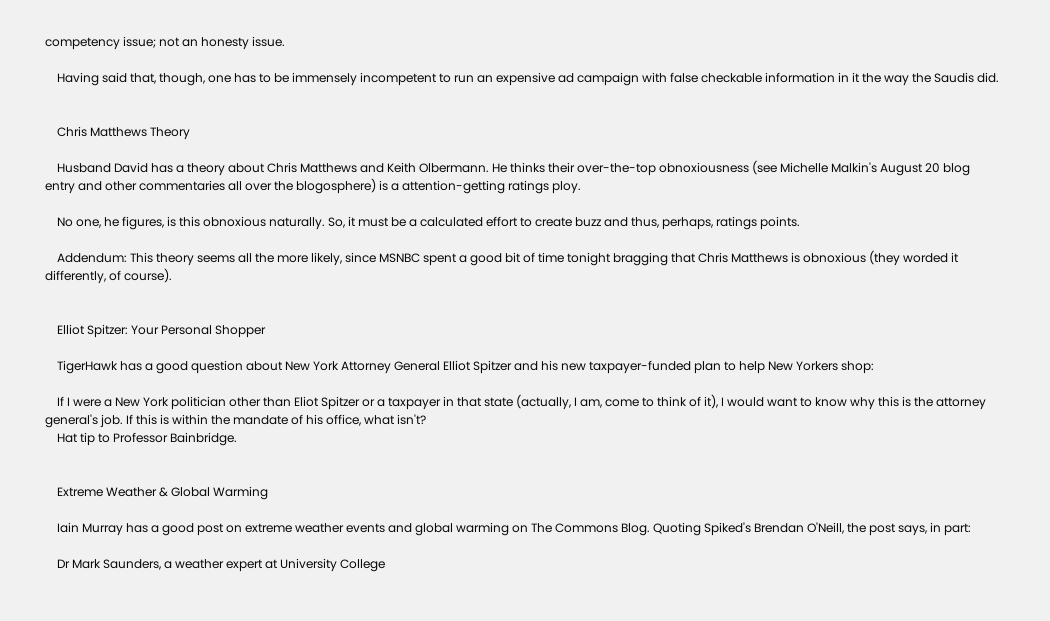competency issue; not an honesty issue.

    Having said that, though, one has to be immensely incompetent to run an expensive ad campaign with false checkable information in it the way the Saudis did.


    Chris Matthews Theory

    Husband David has a theory about Chris Matthews and Keith Olbermann. He thinks their over-the-top obnoxiousness (see Michelle Malkin's August 20 blog entry and other commentaries all over the blogosphere) is a attention-getting ratings ploy.

    No one, he figures, is this obnoxious naturally. So, it must be a calculated effort to create buzz and thus, perhaps, ratings points.

    Addendum: This theory seems all the more likely, since MSNBC spent a good bit of time tonight bragging that Chris Matthews is obnoxious (they worded it differently, of course).


    Elliot Spitzer: Your Personal Shopper

    TigerHawk has a good question about New York Attorney General Elliot Spitzer and his new taxpayer-funded plan to help New Yorkers shop:

    If I were a New York politician other than Eliot Spitzer or a taxpayer in that state (actually, I am, come to think of it), I would want to know why this is the attorney general's job. If this is within the mandate of his office, what isn't?
    Hat tip to Professor Bainbridge.


    Extreme Weather & Global Warming

    Iain Murray has a good post on extreme weather events and global warming on The Commons Blog. Quoting Spiked's Brendan O'Neill, the post says, in part:

    Dr Mark Saunders, a weather expert at University College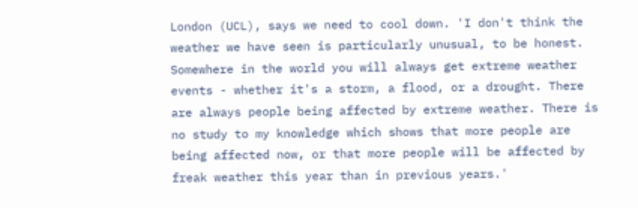London (UCL), says we need to cool down. 'I don't think the weather we have seen is particularly unusual, to be honest. Somewhere in the world you will always get extreme weather events - whether it's a storm, a flood, or a drought. There are always people being affected by extreme weather. There is no study to my knowledge which shows that more people are being affected now, or that more people will be affected by freak weather this year than in previous years.'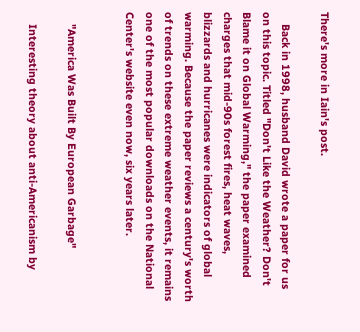There's more in Iain's post.

    Back in 1998, husband David wrote a paper for us on this topic. Titled "Don't Like the Weather? Don't Blame it on Global Warming," the paper examined charges that mid-90s forest fires, heat waves, blizzards and hurricanes were indicators of global warming. Because the paper reviews a century's worth of trends on these extreme weather events, it remains one of the most popular downloads on the National Center's website even now, six years later.


    "America Was Built By European Garbage"

    Interesting theory about anti-Americanism by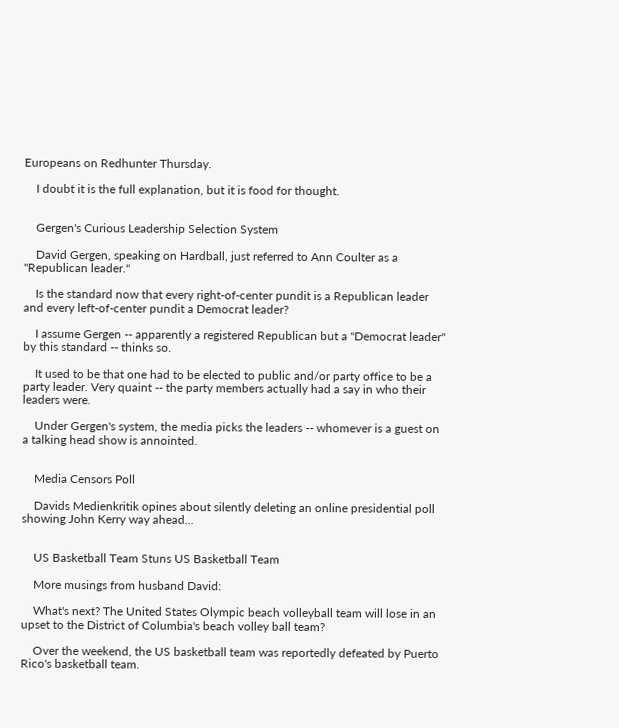Europeans on Redhunter Thursday.

    I doubt it is the full explanation, but it is food for thought.


    Gergen's Curious Leadership Selection System

    David Gergen, speaking on Hardball, just referred to Ann Coulter as a "Republican leader."

    Is the standard now that every right-of-center pundit is a Republican leader and every left-of-center pundit a Democrat leader?

    I assume Gergen -- apparently a registered Republican but a "Democrat leader" by this standard -- thinks so.

    It used to be that one had to be elected to public and/or party office to be a party leader. Very quaint -- the party members actually had a say in who their leaders were.

    Under Gergen's system, the media picks the leaders -- whomever is a guest on a talking head show is annointed.


    Media Censors Poll

    Davids Medienkritik opines about silently deleting an online presidential poll showing John Kerry way ahead...


    US Basketball Team Stuns US Basketball Team

    More musings from husband David:

    What's next? The United States Olympic beach volleyball team will lose in an upset to the District of Columbia's beach volley ball team?

    Over the weekend, the US basketball team was reportedly defeated by Puerto Rico's basketball team.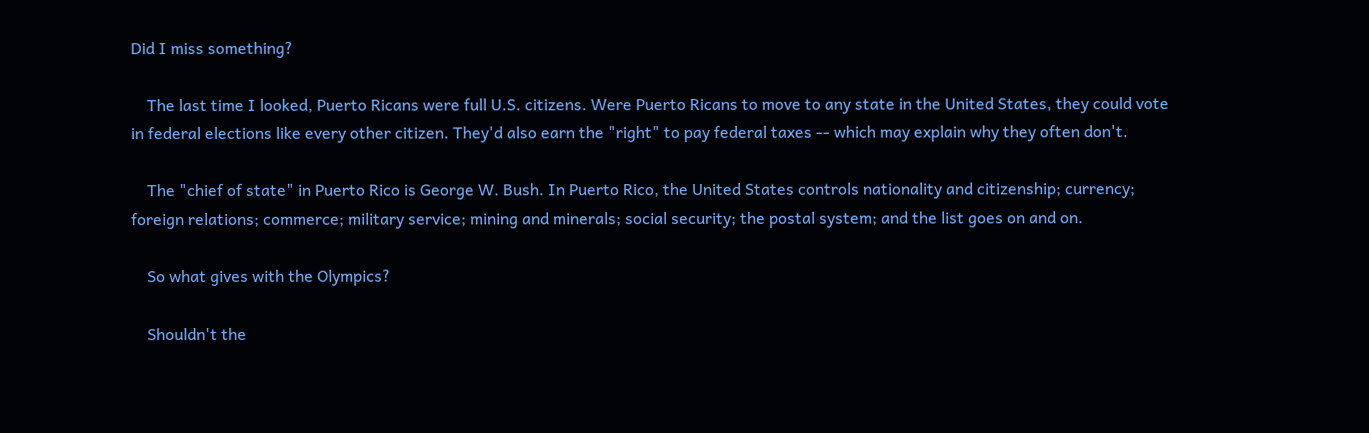Did I miss something?

    The last time I looked, Puerto Ricans were full U.S. citizens. Were Puerto Ricans to move to any state in the United States, they could vote in federal elections like every other citizen. They'd also earn the "right" to pay federal taxes -- which may explain why they often don't.

    The "chief of state" in Puerto Rico is George W. Bush. In Puerto Rico, the United States controls nationality and citizenship; currency; foreign relations; commerce; military service; mining and minerals; social security; the postal system; and the list goes on and on.

    So what gives with the Olympics?

    Shouldn't the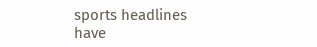sports headlines have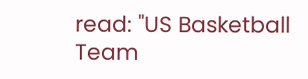read: "US Basketball Team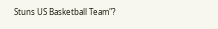Stuns US Basketball Team"?